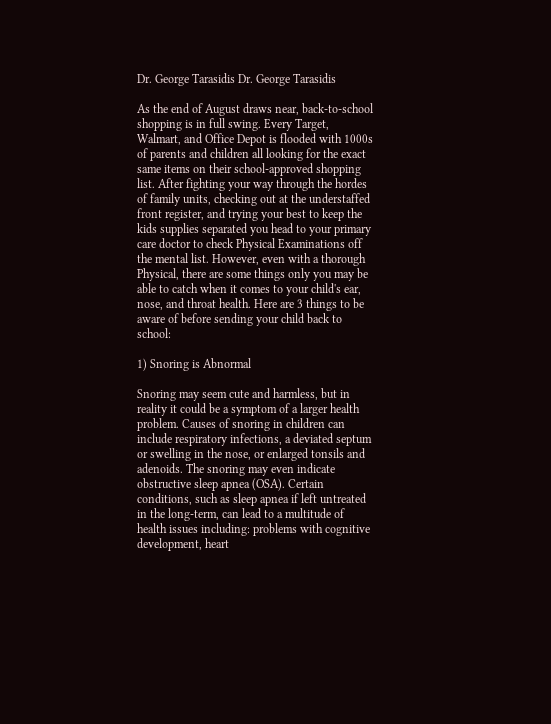Dr. George Tarasidis Dr. George Tarasidis

As the end of August draws near, back-to-school shopping is in full swing. Every Target, Walmart, and Office Depot is flooded with 1000s of parents and children all looking for the exact same items on their school-approved shopping list. After fighting your way through the hordes of family units, checking out at the understaffed front register, and trying your best to keep the kids supplies separated you head to your primary care doctor to check Physical Examinations off the mental list. However, even with a thorough Physical, there are some things only you may be able to catch when it comes to your child's ear, nose, and throat health. Here are 3 things to be aware of before sending your child back to school:

1) Snoring is Abnormal

Snoring may seem cute and harmless, but in reality it could be a symptom of a larger health problem. Causes of snoring in children can include respiratory infections, a deviated septum or swelling in the nose, or enlarged tonsils and adenoids. The snoring may even indicate obstructive sleep apnea (OSA). Certain conditions, such as sleep apnea if left untreated in the long-term, can lead to a multitude of health issues including: problems with cognitive development, heart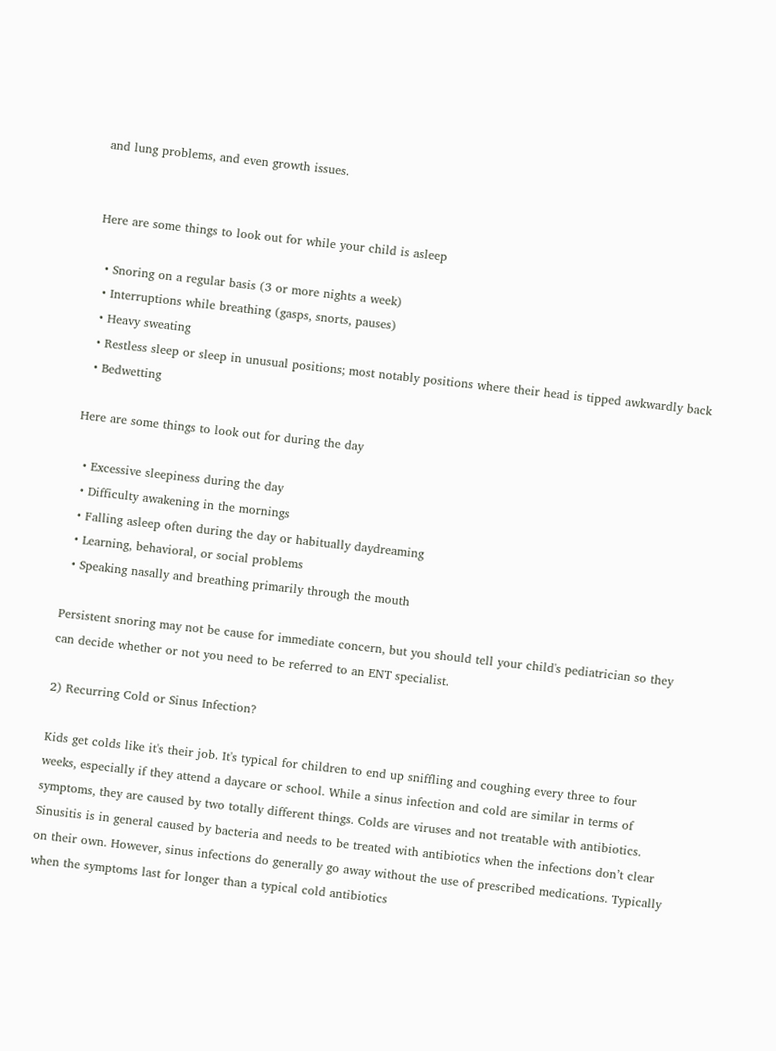and lung problems, and even growth issues.


Here are some things to look out for while your child is asleep

  • Snoring on a regular basis (3 or more nights a week)
  • Interruptions while breathing (gasps, snorts, pauses)
  • Heavy sweating
  • Restless sleep or sleep in unusual positions; most notably positions where their head is tipped awkwardly back
  • Bedwetting

Here are some things to look out for during the day

  • Excessive sleepiness during the day
  • Difficulty awakening in the mornings
  • Falling asleep often during the day or habitually daydreaming
  • Learning, behavioral, or social problems
  • Speaking nasally and breathing primarily through the mouth

Persistent snoring may not be cause for immediate concern, but you should tell your child's pediatrician so they can decide whether or not you need to be referred to an ENT specialist.

2) Recurring Cold or Sinus Infection?

Kids get colds like it's their job. It's typical for children to end up sniffling and coughing every three to four weeks, especially if they attend a daycare or school. While a sinus infection and cold are similar in terms of symptoms, they are caused by two totally different things. Colds are viruses and not treatable with antibiotics. Sinusitis is in general caused by bacteria and needs to be treated with antibiotics when the infections don’t clear on their own. However, sinus infections do generally go away without the use of prescribed medications. Typically when the symptoms last for longer than a typical cold antibiotics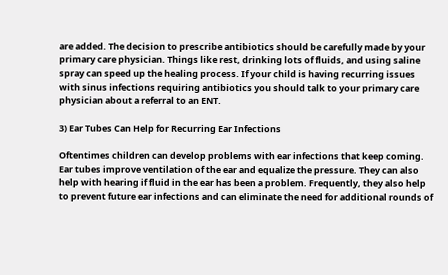are added. The decision to prescribe antibiotics should be carefully made by your primary care physician. Things like rest, drinking lots of fluids, and using saline spray can speed up the healing process. If your child is having recurring issues with sinus infections requiring antibiotics you should talk to your primary care physician about a referral to an ENT.

3) Ear Tubes Can Help for Recurring Ear Infections

Oftentimes children can develop problems with ear infections that keep coming. Ear tubes improve ventilation of the ear and equalize the pressure. They can also help with hearing if fluid in the ear has been a problem. Frequently, they also help to prevent future ear infections and can eliminate the need for additional rounds of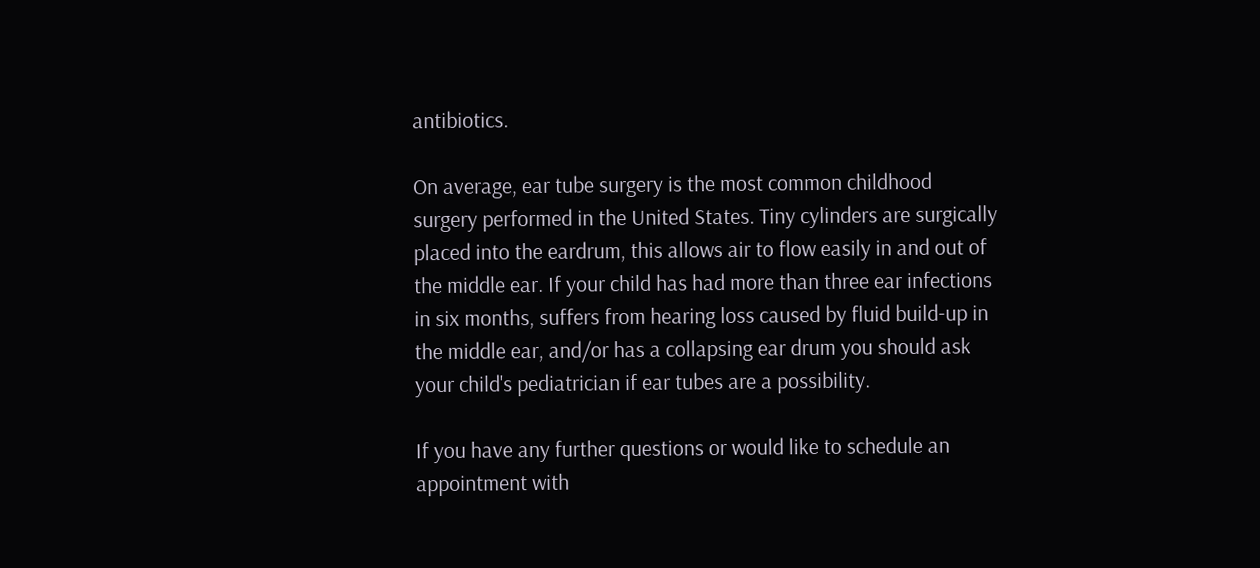antibiotics.

On average, ear tube surgery is the most common childhood surgery performed in the United States. Tiny cylinders are surgically placed into the eardrum, this allows air to flow easily in and out of the middle ear. If your child has had more than three ear infections in six months, suffers from hearing loss caused by fluid build-up in the middle ear, and/or has a collapsing ear drum you should ask your child's pediatrician if ear tubes are a possibility.

If you have any further questions or would like to schedule an appointment with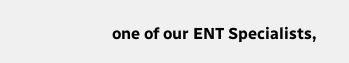one of our ENT Specialists,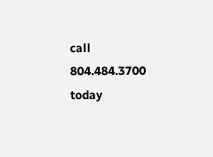call 804.484.3700 today